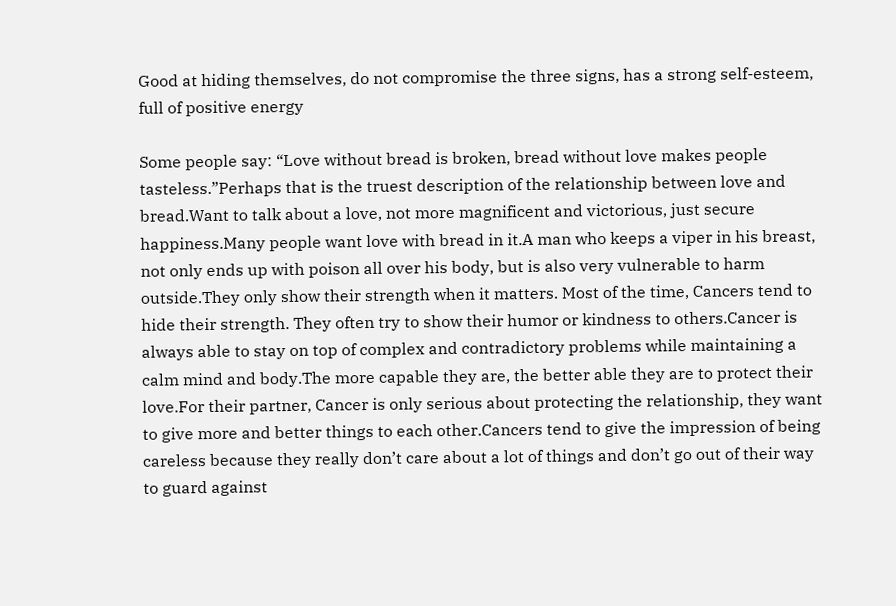Good at hiding themselves, do not compromise the three signs, has a strong self-esteem, full of positive energy

Some people say: “Love without bread is broken, bread without love makes people tasteless.”Perhaps that is the truest description of the relationship between love and bread.Want to talk about a love, not more magnificent and victorious, just secure happiness.Many people want love with bread in it.A man who keeps a viper in his breast, not only ends up with poison all over his body, but is also very vulnerable to harm outside.They only show their strength when it matters. Most of the time, Cancers tend to hide their strength. They often try to show their humor or kindness to others.Cancer is always able to stay on top of complex and contradictory problems while maintaining a calm mind and body.The more capable they are, the better able they are to protect their love.For their partner, Cancer is only serious about protecting the relationship, they want to give more and better things to each other.Cancers tend to give the impression of being careless because they really don’t care about a lot of things and don’t go out of their way to guard against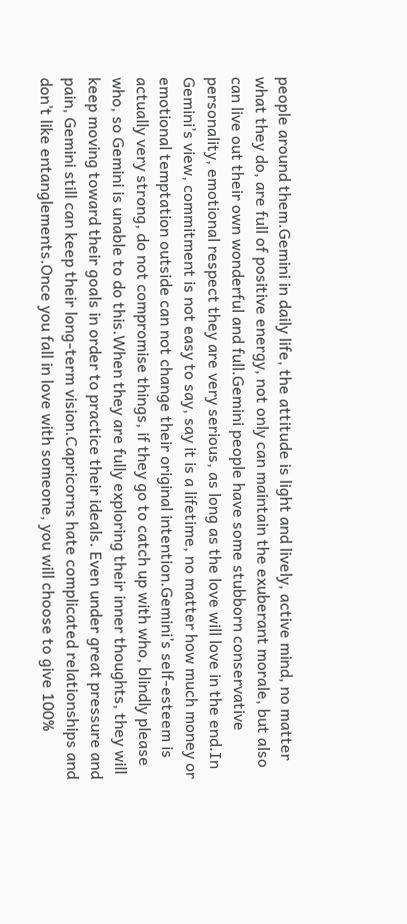people around them.Gemini in daily life, the attitude is light and lively, active mind, no matter what they do, are full of positive energy, not only can maintain the exuberant morale, but also can live out their own wonderful and full.Gemini people have some stubborn conservative personality, emotional respect they are very serious, as long as the love will love in the end.In Gemini’s view, commitment is not easy to say, say it is a lifetime, no matter how much money or emotional temptation outside can not change their original intention.Gemini’s self-esteem is actually very strong, do not compromise things, if they go to catch up with who, blindly please who, so Gemini is unable to do this.When they are fully exploring their inner thoughts, they will keep moving toward their goals in order to practice their ideals. Even under great pressure and pain, Gemini still can keep their long-term vision.Capricorns hate complicated relationships and don’t like entanglements.Once you fall in love with someone, you will choose to give 100%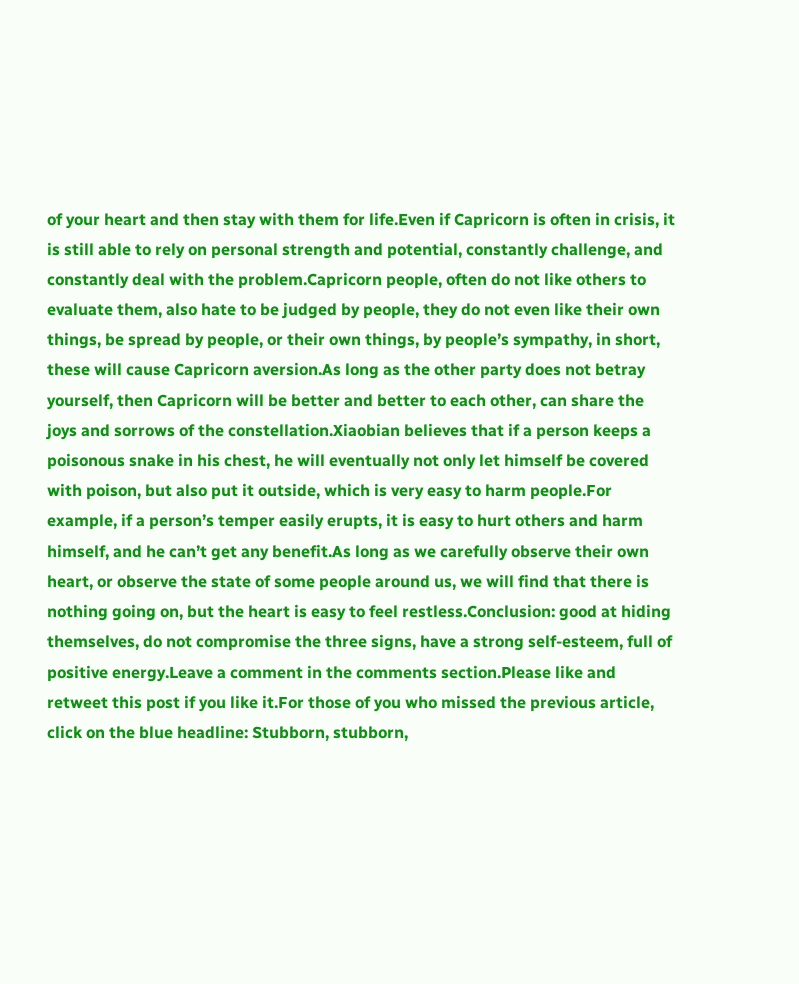of your heart and then stay with them for life.Even if Capricorn is often in crisis, it is still able to rely on personal strength and potential, constantly challenge, and constantly deal with the problem.Capricorn people, often do not like others to evaluate them, also hate to be judged by people, they do not even like their own things, be spread by people, or their own things, by people’s sympathy, in short, these will cause Capricorn aversion.As long as the other party does not betray yourself, then Capricorn will be better and better to each other, can share the joys and sorrows of the constellation.Xiaobian believes that if a person keeps a poisonous snake in his chest, he will eventually not only let himself be covered with poison, but also put it outside, which is very easy to harm people.For example, if a person’s temper easily erupts, it is easy to hurt others and harm himself, and he can’t get any benefit.As long as we carefully observe their own heart, or observe the state of some people around us, we will find that there is nothing going on, but the heart is easy to feel restless.Conclusion: good at hiding themselves, do not compromise the three signs, have a strong self-esteem, full of positive energy.Leave a comment in the comments section.Please like and retweet this post if you like it.For those of you who missed the previous article, click on the blue headline: Stubborn, stubborn,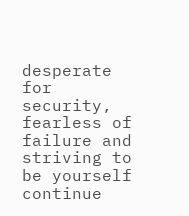desperate for security, fearless of failure and striving to be yourself continue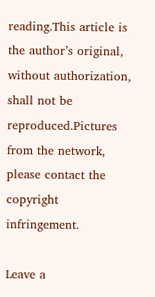reading.This article is the author’s original, without authorization, shall not be reproduced.Pictures from the network, please contact the copyright infringement.

Leave a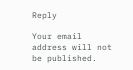Reply

Your email address will not be published.